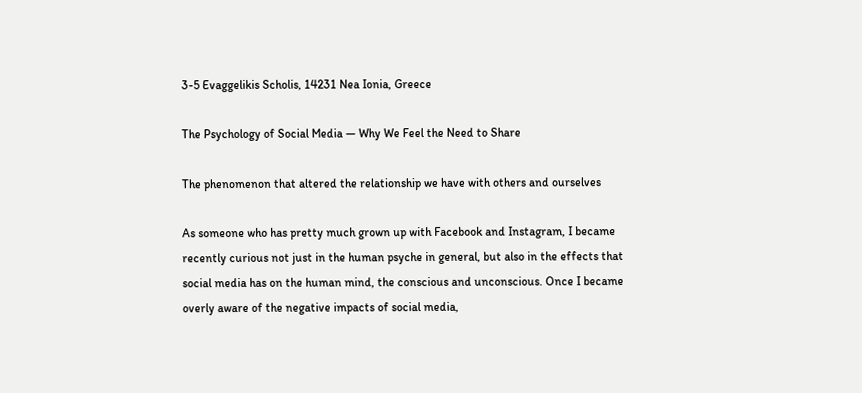3-5 Evaggelikis Scholis, 14231 Nea Ionia, Greece

The Psychology of Social Media — Why We Feel the Need to Share

The phenomenon that altered the relationship we have with others and ourselves

As someone who has pretty much grown up with Facebook and Instagram, I became recently curious not just in the human psyche in general, but also in the effects that social media has on the human mind, the conscious and unconscious. Once I became overly aware of the negative impacts of social media,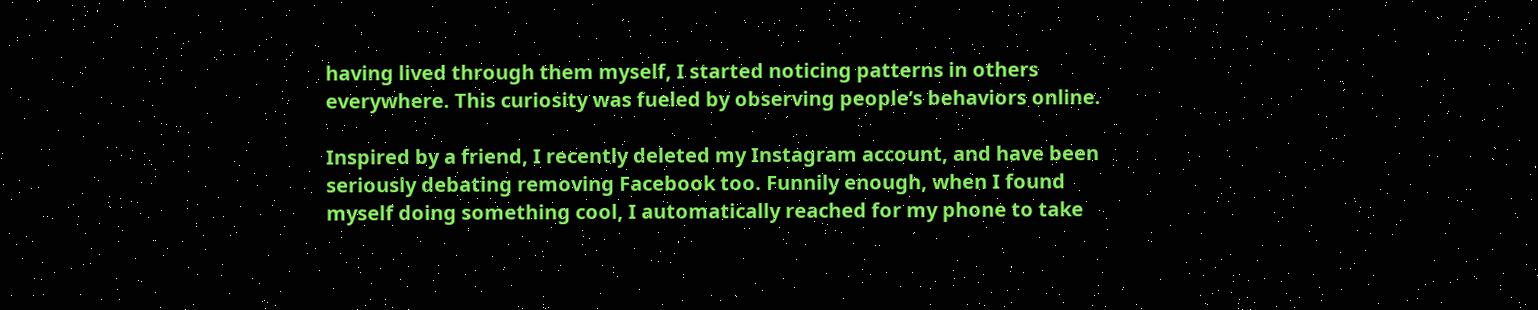having lived through them myself, I started noticing patterns in others everywhere. This curiosity was fueled by observing people’s behaviors online.

Inspired by a friend, I recently deleted my Instagram account, and have been seriously debating removing Facebook too. Funnily enough, when I found myself doing something cool, I automatically reached for my phone to take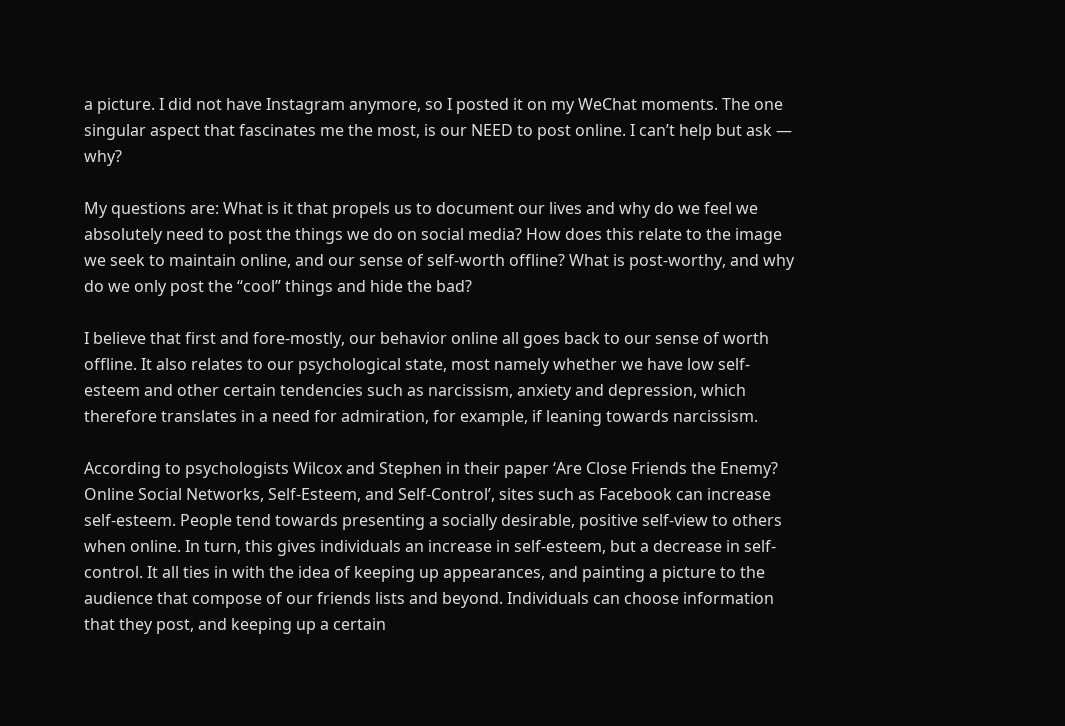a picture. I did not have Instagram anymore, so I posted it on my WeChat moments. The one singular aspect that fascinates me the most, is our NEED to post online. I can’t help but ask — why?

My questions are: What is it that propels us to document our lives and why do we feel we absolutely need to post the things we do on social media? How does this relate to the image we seek to maintain online, and our sense of self-worth offline? What is post-worthy, and why do we only post the “cool” things and hide the bad?

I believe that first and fore-mostly, our behavior online all goes back to our sense of worth offline. It also relates to our psychological state, most namely whether we have low self-esteem and other certain tendencies such as narcissism, anxiety and depression, which therefore translates in a need for admiration, for example, if leaning towards narcissism.

According to psychologists Wilcox and Stephen in their paper ‘Are Close Friends the Enemy? Online Social Networks, Self-Esteem, and Self-Control’, sites such as Facebook can increase self-esteem. People tend towards presenting a socially desirable, positive self-view to others when online. In turn, this gives individuals an increase in self-esteem, but a decrease in self-control. It all ties in with the idea of keeping up appearances, and painting a picture to the audience that compose of our friends lists and beyond. Individuals can choose information that they post, and keeping up a certain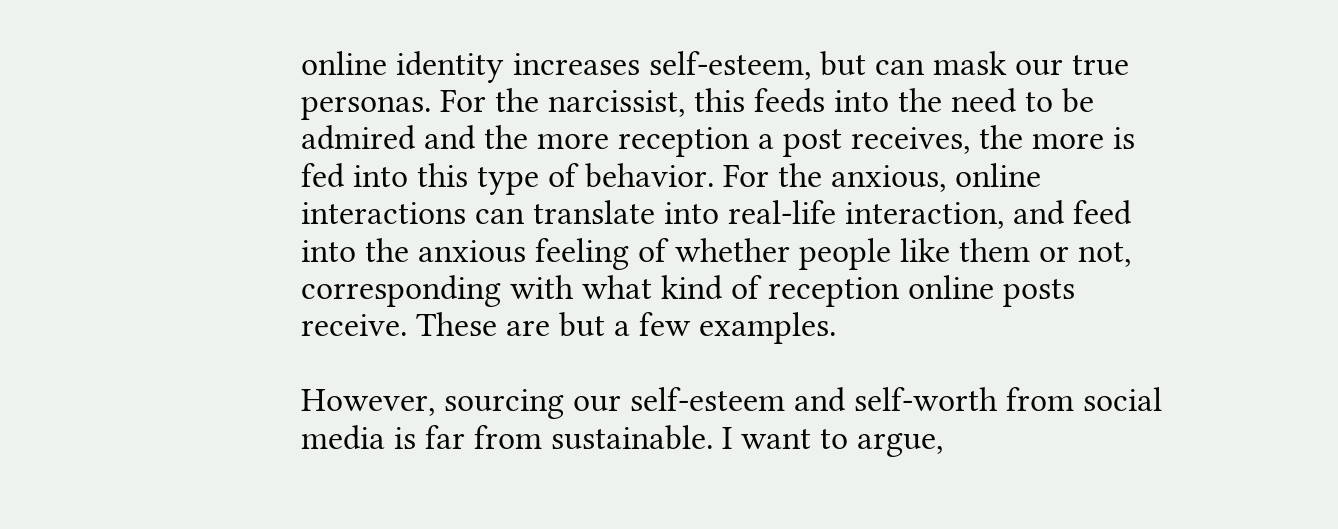online identity increases self-esteem, but can mask our true personas. For the narcissist, this feeds into the need to be admired and the more reception a post receives, the more is fed into this type of behavior. For the anxious, online interactions can translate into real-life interaction, and feed into the anxious feeling of whether people like them or not, corresponding with what kind of reception online posts receive. These are but a few examples.

However, sourcing our self-esteem and self-worth from social media is far from sustainable. I want to argue,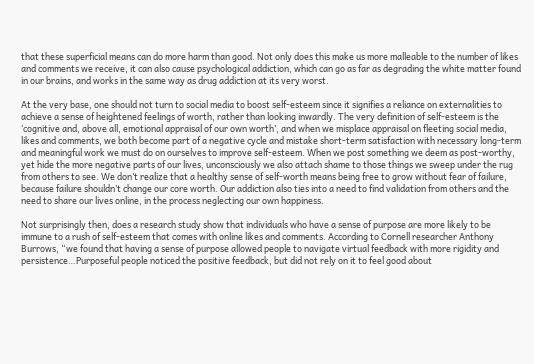that these superficial means can do more harm than good. Not only does this make us more malleable to the number of likes and comments we receive, it can also cause psychological addiction, which can go as far as degrading the white matter found in our brains, and works in the same way as drug addiction at its very worst.

At the very base, one should not turn to social media to boost self-esteem since it signifies a reliance on externalities to achieve a sense of heightened feelings of worth, rather than looking inwardly. The very definition of self-esteem is the ‘cognitive and, above all, emotional appraisal of our own worth’, and when we misplace appraisal on fleeting social media, likes and comments, we both become part of a negative cycle and mistake short-term satisfaction with necessary long-term and meaningful work we must do on ourselves to improve self-esteem. When we post something we deem as post-worthy, yet hide the more negative parts of our lives, unconsciously we also attach shame to those things we sweep under the rug from others to see. We don’t realize that a healthy sense of self-worth means being free to grow without fear of failure, because failure shouldn’t change our core worth. Our addiction also ties into a need to find validation from others and the need to share our lives online, in the process neglecting our own happiness.

Not surprisingly then, does a research study show that individuals who have a sense of purpose are more likely to be immune to a rush of self-esteem that comes with online likes and comments. According to Cornell researcher Anthony Burrows, “we found that having a sense of purpose allowed people to navigate virtual feedback with more rigidity and persistence…Purposeful people noticed the positive feedback, but did not rely on it to feel good about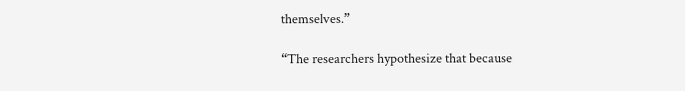themselves.”

“The researchers hypothesize that because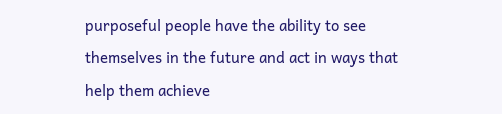purposeful people have the ability to see themselves in the future and act in ways that help them achieve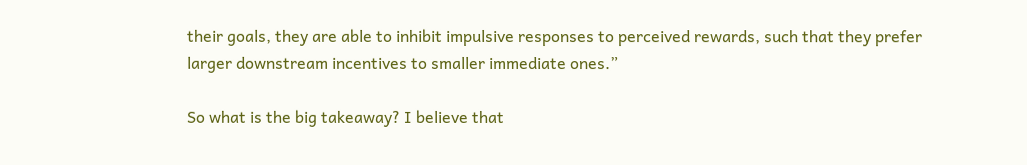their goals, they are able to inhibit impulsive responses to perceived rewards, such that they prefer larger downstream incentives to smaller immediate ones.”

So what is the big takeaway? I believe that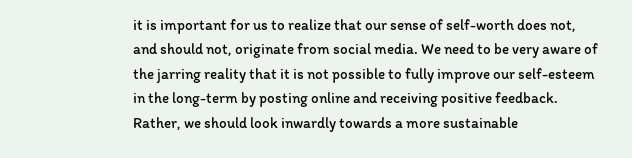it is important for us to realize that our sense of self-worth does not, and should not, originate from social media. We need to be very aware of the jarring reality that it is not possible to fully improve our self-esteem in the long-term by posting online and receiving positive feedback. Rather, we should look inwardly towards a more sustainable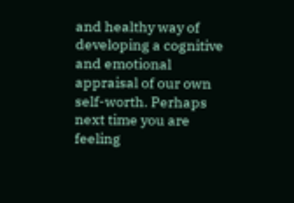and healthy way of developing a cognitive and emotional appraisal of our own self-worth. Perhaps next time you are feeling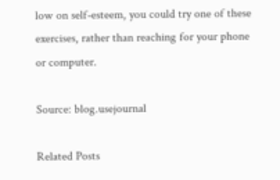low on self-esteem, you could try one of these exercises, rather than reaching for your phone or computer.

Source: blog.usejournal

Related Posts